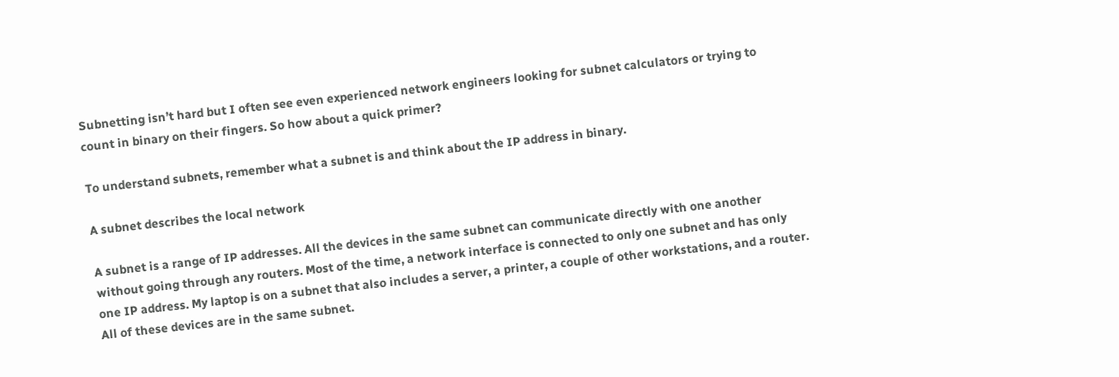Subnetting isn’t hard but I often see even experienced network engineers looking for subnet calculators or trying to count in binary on their fingers. So how about a quick primer?

To understand subnets, remember what a subnet is and think about the IP address in binary.

A subnet describes the local network

A subnet is a range of IP addresses. All the devices in the same subnet can communicate directly with one another without going through any routers. Most of the time, a network interface is connected to only one subnet and has only one IP address. My laptop is on a subnet that also includes a server, a printer, a couple of other workstations, and a router. All of these devices are in the same subnet.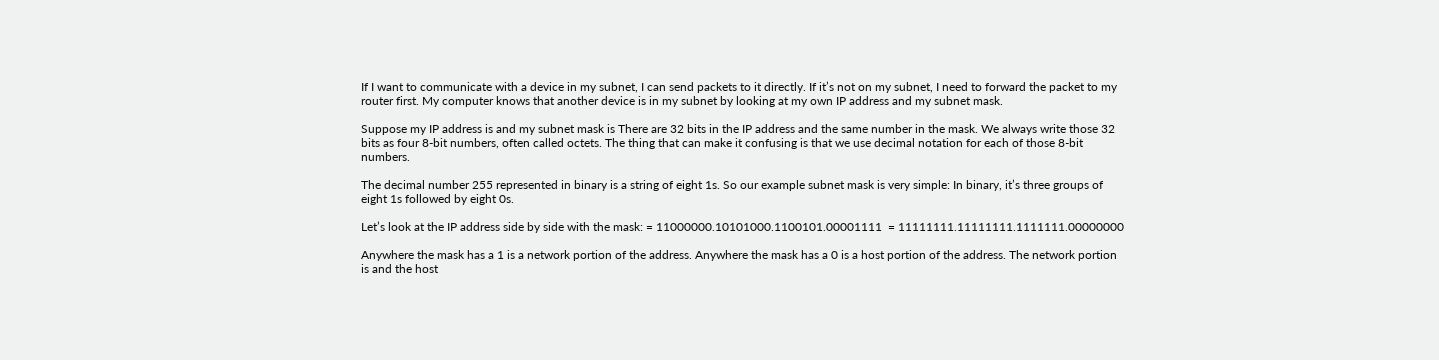If I want to communicate with a device in my subnet, I can send packets to it directly. If it’s not on my subnet, I need to forward the packet to my router first. My computer knows that another device is in my subnet by looking at my own IP address and my subnet mask.

Suppose my IP address is and my subnet mask is There are 32 bits in the IP address and the same number in the mask. We always write those 32 bits as four 8-bit numbers, often called octets. The thing that can make it confusing is that we use decimal notation for each of those 8-bit numbers.

The decimal number 255 represented in binary is a string of eight 1s. So our example subnet mask is very simple: In binary, it’s three groups of eight 1s followed by eight 0s.

Let’s look at the IP address side by side with the mask: = 11000000.10101000.1100101.00001111  = 11111111.11111111.1111111.00000000

Anywhere the mask has a 1 is a network portion of the address. Anywhere the mask has a 0 is a host portion of the address. The network portion is and the host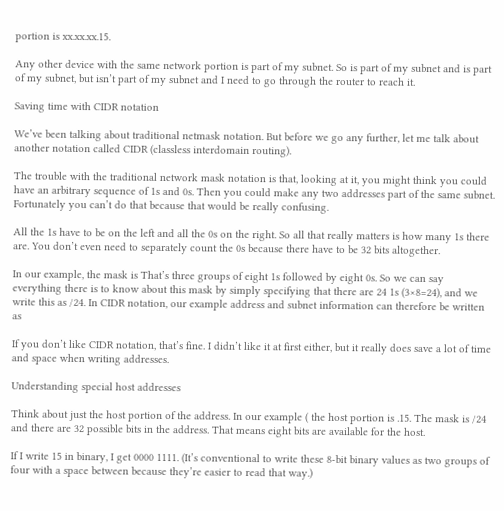portion is xx.xx.xx.15.

Any other device with the same network portion is part of my subnet. So is part of my subnet and is part of my subnet, but isn’t part of my subnet and I need to go through the router to reach it.

Saving time with CIDR notation

We’ve been talking about traditional netmask notation. But before we go any further, let me talk about another notation called CIDR (classless interdomain routing).

The trouble with the traditional network mask notation is that, looking at it, you might think you could have an arbitrary sequence of 1s and 0s. Then you could make any two addresses part of the same subnet. Fortunately you can’t do that because that would be really confusing.

All the 1s have to be on the left and all the 0s on the right. So all that really matters is how many 1s there are. You don’t even need to separately count the 0s because there have to be 32 bits altogether.

In our example, the mask is That’s three groups of eight 1s followed by eight 0s. So we can say everything there is to know about this mask by simply specifying that there are 24 1s (3×8=24), and we write this as /24. In CIDR notation, our example address and subnet information can therefore be written as

If you don’t like CIDR notation, that’s fine. I didn’t like it at first either, but it really does save a lot of time and space when writing addresses.

Understanding special host addresses

Think about just the host portion of the address. In our example ( the host portion is .15. The mask is /24 and there are 32 possible bits in the address. That means eight bits are available for the host.

If I write 15 in binary, I get 0000 1111. (It’s conventional to write these 8-bit binary values as two groups of four with a space between because they’re easier to read that way.)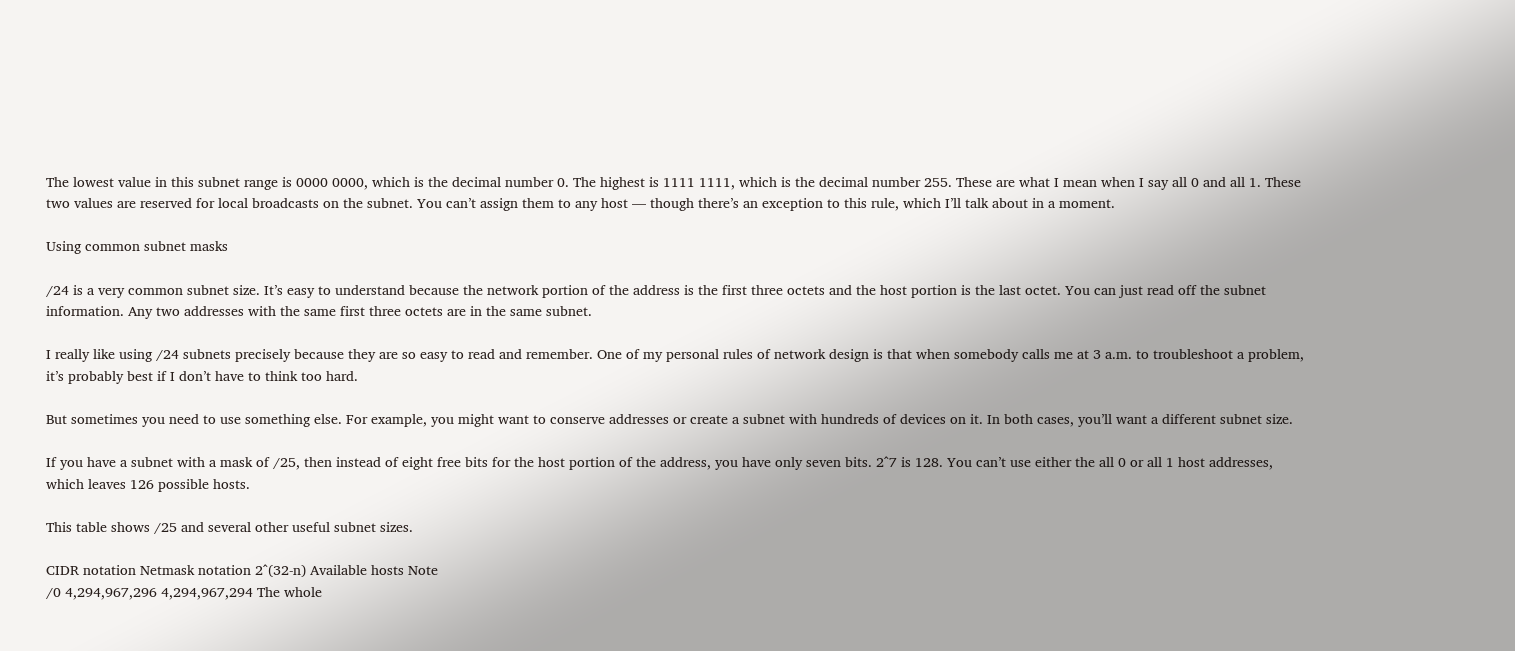The lowest value in this subnet range is 0000 0000, which is the decimal number 0. The highest is 1111 1111, which is the decimal number 255. These are what I mean when I say all 0 and all 1. These two values are reserved for local broadcasts on the subnet. You can’t assign them to any host — though there’s an exception to this rule, which I’ll talk about in a moment.

Using common subnet masks

/24 is a very common subnet size. It’s easy to understand because the network portion of the address is the first three octets and the host portion is the last octet. You can just read off the subnet information. Any two addresses with the same first three octets are in the same subnet.

I really like using /24 subnets precisely because they are so easy to read and remember. One of my personal rules of network design is that when somebody calls me at 3 a.m. to troubleshoot a problem, it’s probably best if I don’t have to think too hard.

But sometimes you need to use something else. For example, you might want to conserve addresses or create a subnet with hundreds of devices on it. In both cases, you’ll want a different subnet size.

If you have a subnet with a mask of /25, then instead of eight free bits for the host portion of the address, you have only seven bits. 2^7 is 128. You can’t use either the all 0 or all 1 host addresses, which leaves 126 possible hosts.

This table shows /25 and several other useful subnet sizes.

CIDR notation Netmask notation 2^(32-n) Available hosts Note
/0 4,294,967,296 4,294,967,294 The whole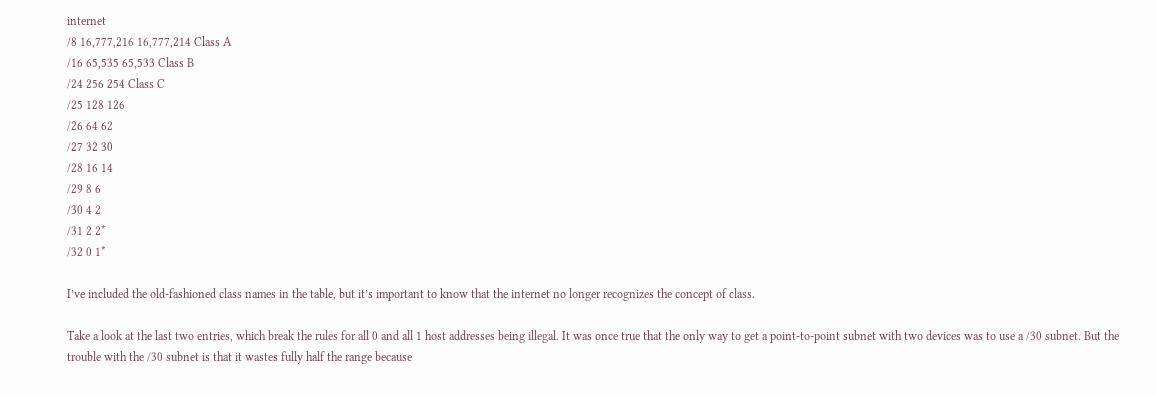internet
/8 16,777,216 16,777,214 Class A
/16 65,535 65,533 Class B
/24 256 254 Class C
/25 128 126
/26 64 62
/27 32 30
/28 16 14
/29 8 6
/30 4 2
/31 2 2*
/32 0 1*

I’ve included the old-fashioned class names in the table, but it’s important to know that the internet no longer recognizes the concept of class.

Take a look at the last two entries, which break the rules for all 0 and all 1 host addresses being illegal. It was once true that the only way to get a point-to-point subnet with two devices was to use a /30 subnet. But the trouble with the /30 subnet is that it wastes fully half the range because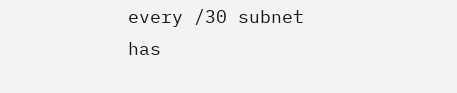every /30 subnet has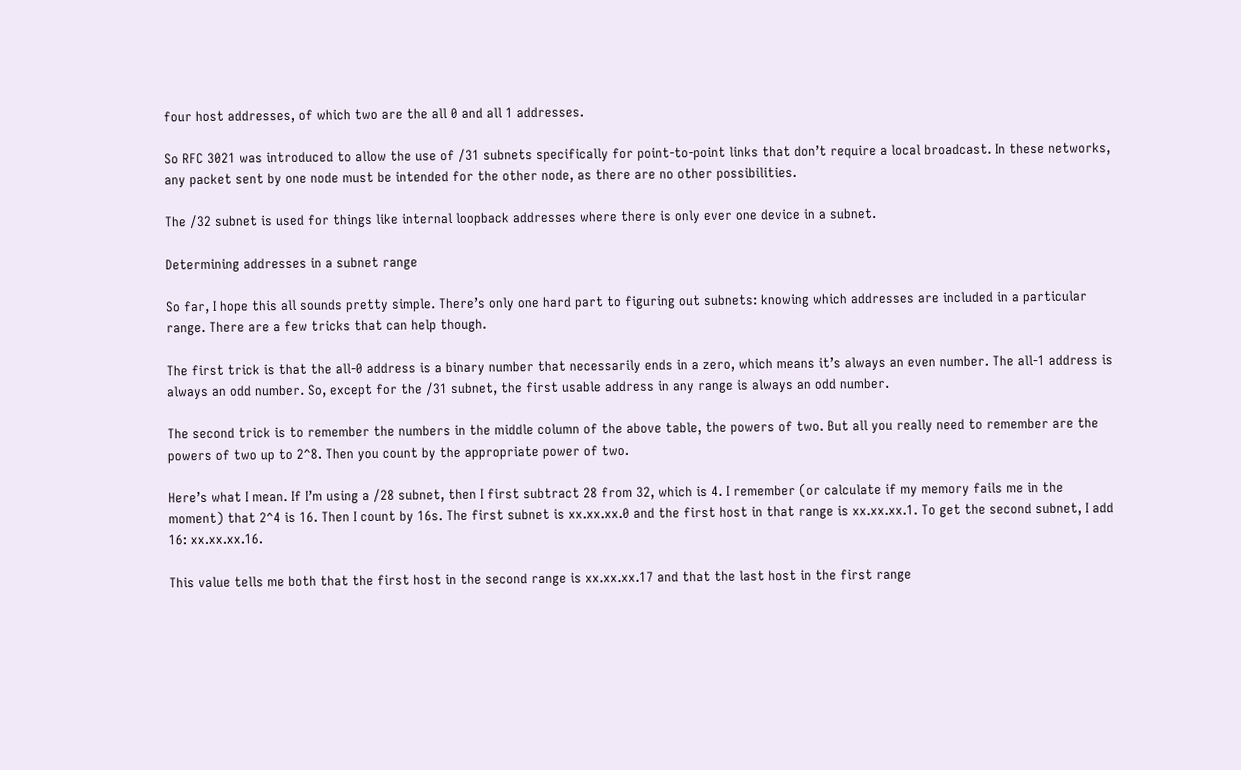four host addresses, of which two are the all 0 and all 1 addresses.

So RFC 3021 was introduced to allow the use of /31 subnets specifically for point-to-point links that don’t require a local broadcast. In these networks, any packet sent by one node must be intended for the other node, as there are no other possibilities.

The /32 subnet is used for things like internal loopback addresses where there is only ever one device in a subnet.

Determining addresses in a subnet range

So far, I hope this all sounds pretty simple. There’s only one hard part to figuring out subnets: knowing which addresses are included in a particular range. There are a few tricks that can help though.

The first trick is that the all-0 address is a binary number that necessarily ends in a zero, which means it’s always an even number. The all-1 address is always an odd number. So, except for the /31 subnet, the first usable address in any range is always an odd number.

The second trick is to remember the numbers in the middle column of the above table, the powers of two. But all you really need to remember are the powers of two up to 2^8. Then you count by the appropriate power of two.

Here’s what I mean. If I’m using a /28 subnet, then I first subtract 28 from 32, which is 4. I remember (or calculate if my memory fails me in the moment) that 2^4 is 16. Then I count by 16s. The first subnet is xx.xx.xx.0 and the first host in that range is xx.xx.xx.1. To get the second subnet, I add 16: xx.xx.xx.16.

This value tells me both that the first host in the second range is xx.xx.xx.17 and that the last host in the first range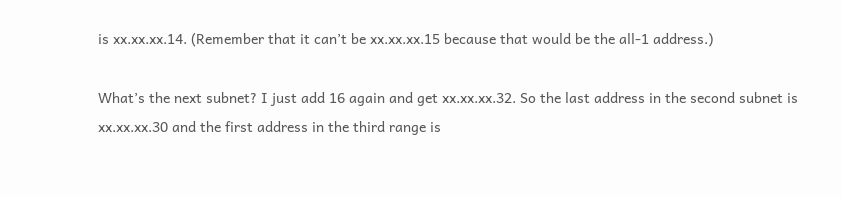is xx.xx.xx.14. (Remember that it can’t be xx.xx.xx.15 because that would be the all-1 address.)

What’s the next subnet? I just add 16 again and get xx.xx.xx.32. So the last address in the second subnet is xx.xx.xx.30 and the first address in the third range is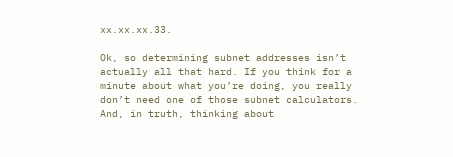xx.xx.xx.33.

Ok, so determining subnet addresses isn’t actually all that hard. If you think for a minute about what you’re doing, you really don’t need one of those subnet calculators. And, in truth, thinking about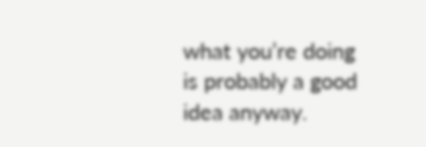what you’re doing is probably a good idea anyway.